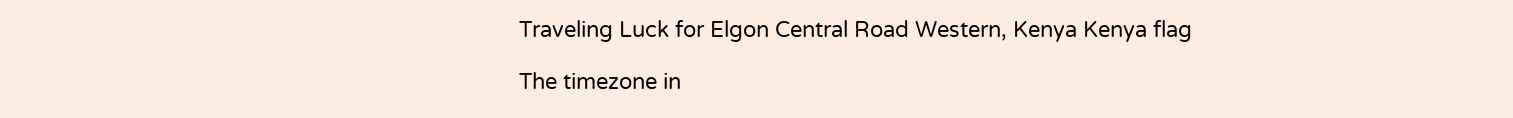Traveling Luck for Elgon Central Road Western, Kenya Kenya flag

The timezone in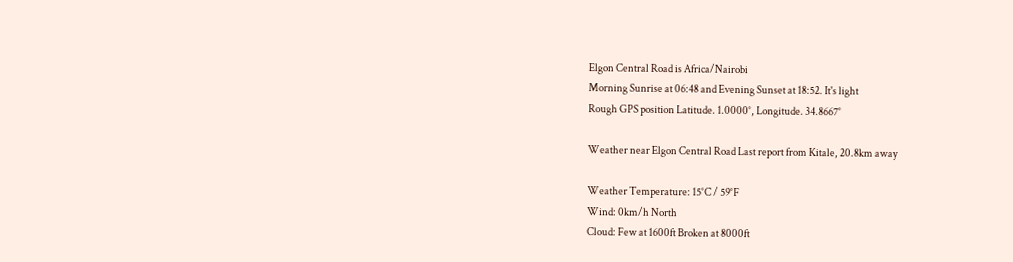Elgon Central Road is Africa/Nairobi
Morning Sunrise at 06:48 and Evening Sunset at 18:52. It's light
Rough GPS position Latitude. 1.0000°, Longitude. 34.8667°

Weather near Elgon Central Road Last report from Kitale, 20.8km away

Weather Temperature: 15°C / 59°F
Wind: 0km/h North
Cloud: Few at 1600ft Broken at 8000ft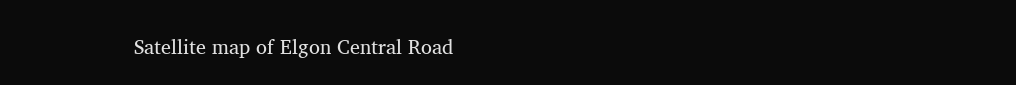Satellite map of Elgon Central Road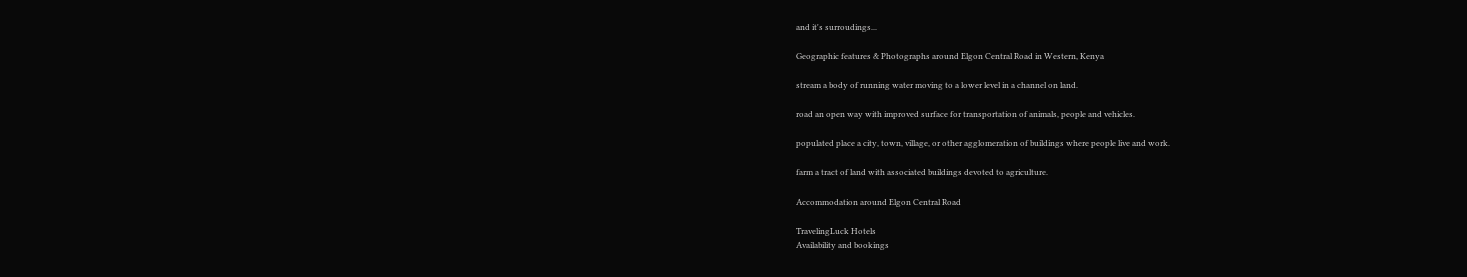and it's surroudings...

Geographic features & Photographs around Elgon Central Road in Western, Kenya

stream a body of running water moving to a lower level in a channel on land.

road an open way with improved surface for transportation of animals, people and vehicles.

populated place a city, town, village, or other agglomeration of buildings where people live and work.

farm a tract of land with associated buildings devoted to agriculture.

Accommodation around Elgon Central Road

TravelingLuck Hotels
Availability and bookings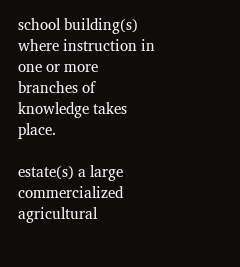school building(s) where instruction in one or more branches of knowledge takes place.

estate(s) a large commercialized agricultural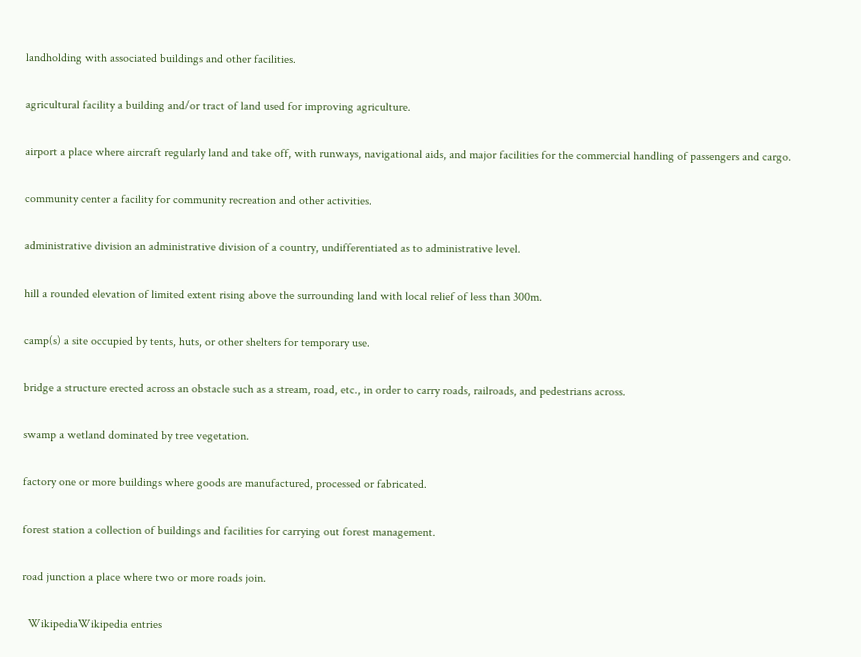landholding with associated buildings and other facilities.

agricultural facility a building and/or tract of land used for improving agriculture.

airport a place where aircraft regularly land and take off, with runways, navigational aids, and major facilities for the commercial handling of passengers and cargo.

community center a facility for community recreation and other activities.

administrative division an administrative division of a country, undifferentiated as to administrative level.

hill a rounded elevation of limited extent rising above the surrounding land with local relief of less than 300m.

camp(s) a site occupied by tents, huts, or other shelters for temporary use.

bridge a structure erected across an obstacle such as a stream, road, etc., in order to carry roads, railroads, and pedestrians across.

swamp a wetland dominated by tree vegetation.

factory one or more buildings where goods are manufactured, processed or fabricated.

forest station a collection of buildings and facilities for carrying out forest management.

road junction a place where two or more roads join.

  WikipediaWikipedia entries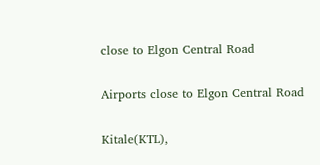close to Elgon Central Road

Airports close to Elgon Central Road

Kitale(KTL),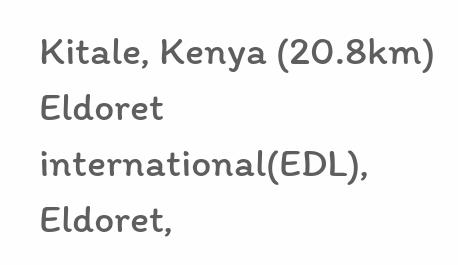Kitale, Kenya (20.8km)
Eldoret international(EDL), Eldoret,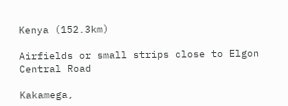Kenya (152.3km)

Airfields or small strips close to Elgon Central Road

Kakamega,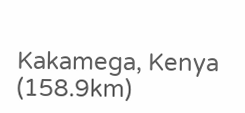Kakamega, Kenya (158.9km)